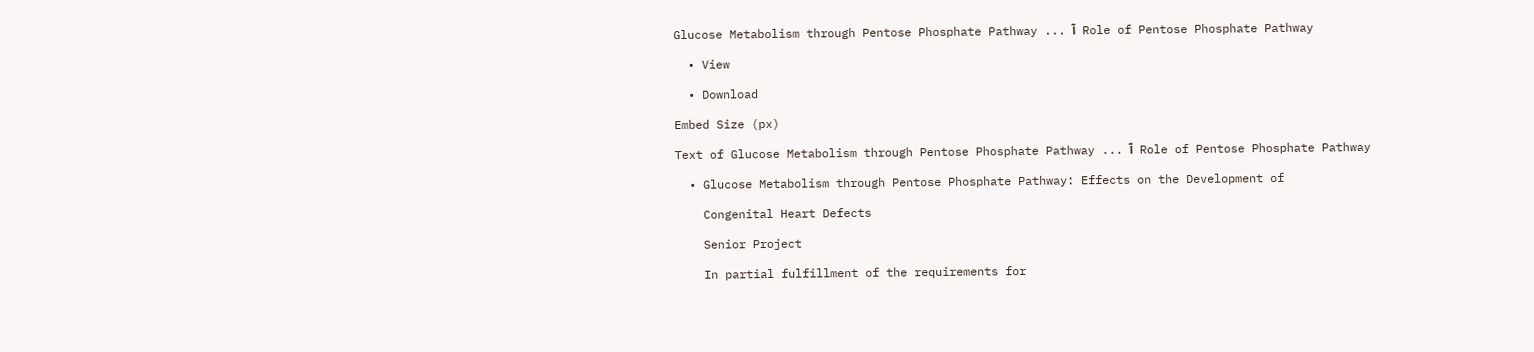Glucose Metabolism through Pentose Phosphate Pathway ... آ  Role of Pentose Phosphate Pathway

  • View

  • Download

Embed Size (px)

Text of Glucose Metabolism through Pentose Phosphate Pathway ... آ  Role of Pentose Phosphate Pathway

  • Glucose Metabolism through Pentose Phosphate Pathway: Effects on the Development of

    Congenital Heart Defects

    Senior Project

    In partial fulfillment of the requirements for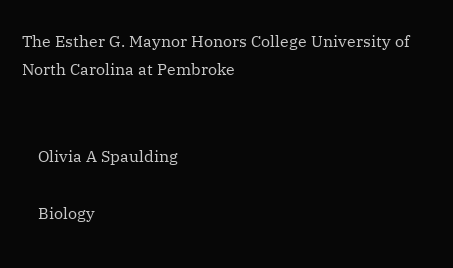The Esther G. Maynor Honors College University of North Carolina at Pembroke


    Olivia A Spaulding

    Biology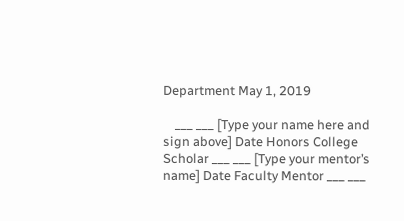Department May 1, 2019

    ___ ___ [Type your name here and sign above] Date Honors College Scholar ___ ___ [Type your mentor’s name] Date Faculty Mentor ___ ___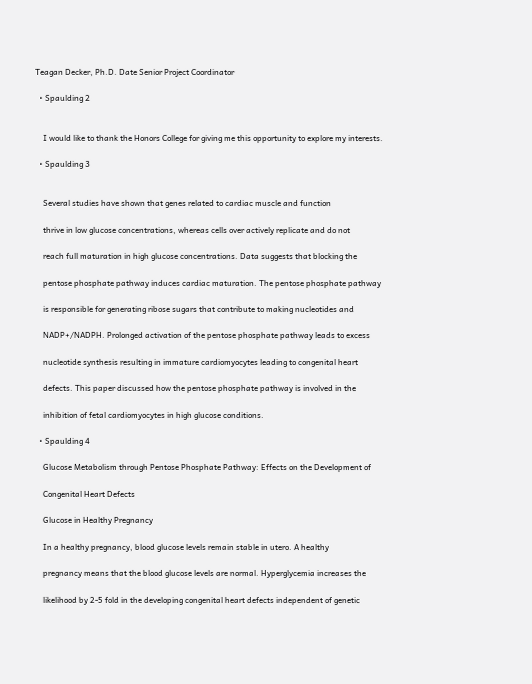Teagan Decker, Ph.D. Date Senior Project Coordinator

  • Spaulding 2


    I would like to thank the Honors College for giving me this opportunity to explore my interests.

  • Spaulding 3


    Several studies have shown that genes related to cardiac muscle and function

    thrive in low glucose concentrations, whereas cells over actively replicate and do not

    reach full maturation in high glucose concentrations. Data suggests that blocking the

    pentose phosphate pathway induces cardiac maturation. The pentose phosphate pathway

    is responsible for generating ribose sugars that contribute to making nucleotides and

    NADP+/NADPH. Prolonged activation of the pentose phosphate pathway leads to excess

    nucleotide synthesis resulting in immature cardiomyocytes leading to congenital heart

    defects. This paper discussed how the pentose phosphate pathway is involved in the

    inhibition of fetal cardiomyocytes in high glucose conditions.

  • Spaulding 4

    Glucose Metabolism through Pentose Phosphate Pathway: Effects on the Development of

    Congenital Heart Defects

    Glucose in Healthy Pregnancy

    In a healthy pregnancy, blood glucose levels remain stable in utero. A healthy

    pregnancy means that the blood glucose levels are normal. Hyperglycemia increases the

    likelihood by 2-5 fold in the developing congenital heart defects independent of genetic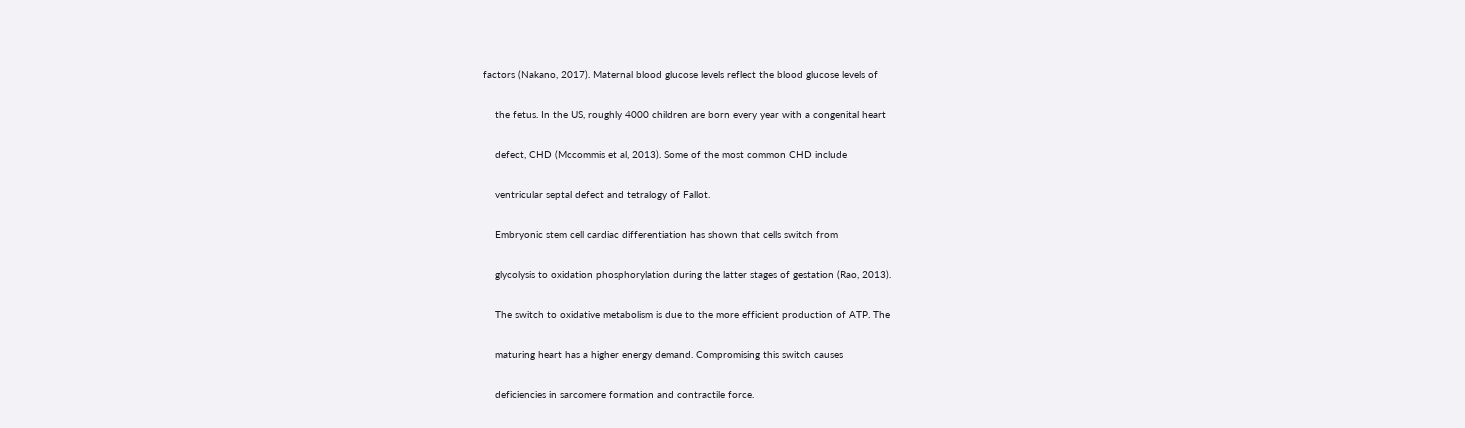factors (Nakano, 2017). Maternal blood glucose levels reflect the blood glucose levels of

    the fetus. In the US, roughly 4000 children are born every year with a congenital heart

    defect, CHD (Mccommis et al, 2013). Some of the most common CHD include

    ventricular septal defect and tetralogy of Fallot.

    Embryonic stem cell cardiac differentiation has shown that cells switch from

    glycolysis to oxidation phosphorylation during the latter stages of gestation (Rao, 2013).

    The switch to oxidative metabolism is due to the more efficient production of ATP. The

    maturing heart has a higher energy demand. Compromising this switch causes

    deficiencies in sarcomere formation and contractile force.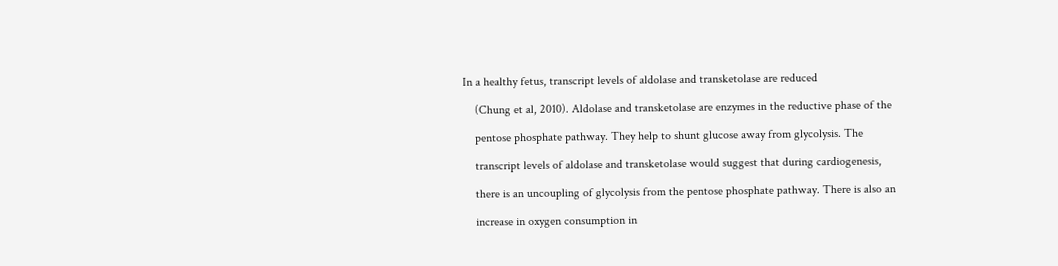In a healthy fetus, transcript levels of aldolase and transketolase are reduced

    (Chung et al, 2010). Aldolase and transketolase are enzymes in the reductive phase of the

    pentose phosphate pathway. They help to shunt glucose away from glycolysis. The

    transcript levels of aldolase and transketolase would suggest that during cardiogenesis,

    there is an uncoupling of glycolysis from the pentose phosphate pathway. There is also an

    increase in oxygen consumption in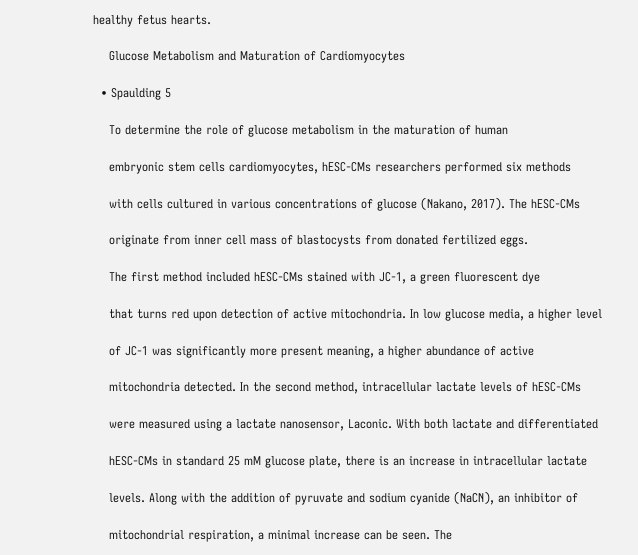healthy fetus hearts.

    Glucose Metabolism and Maturation of Cardiomyocytes

  • Spaulding 5

    To determine the role of glucose metabolism in the maturation of human

    embryonic stem cells cardiomyocytes, hESC-CMs researchers performed six methods

    with cells cultured in various concentrations of glucose (Nakano, 2017). The hESC-CMs

    originate from inner cell mass of blastocysts from donated fertilized eggs.

    The first method included hESC-CMs stained with JC-1, a green fluorescent dye

    that turns red upon detection of active mitochondria. In low glucose media, a higher level

    of JC-1 was significantly more present meaning, a higher abundance of active

    mitochondria detected. In the second method, intracellular lactate levels of hESC-CMs

    were measured using a lactate nanosensor, Laconic. With both lactate and differentiated

    hESC-CMs in standard 25 mM glucose plate, there is an increase in intracellular lactate

    levels. Along with the addition of pyruvate and sodium cyanide (NaCN), an inhibitor of

    mitochondrial respiration, a minimal increase can be seen. The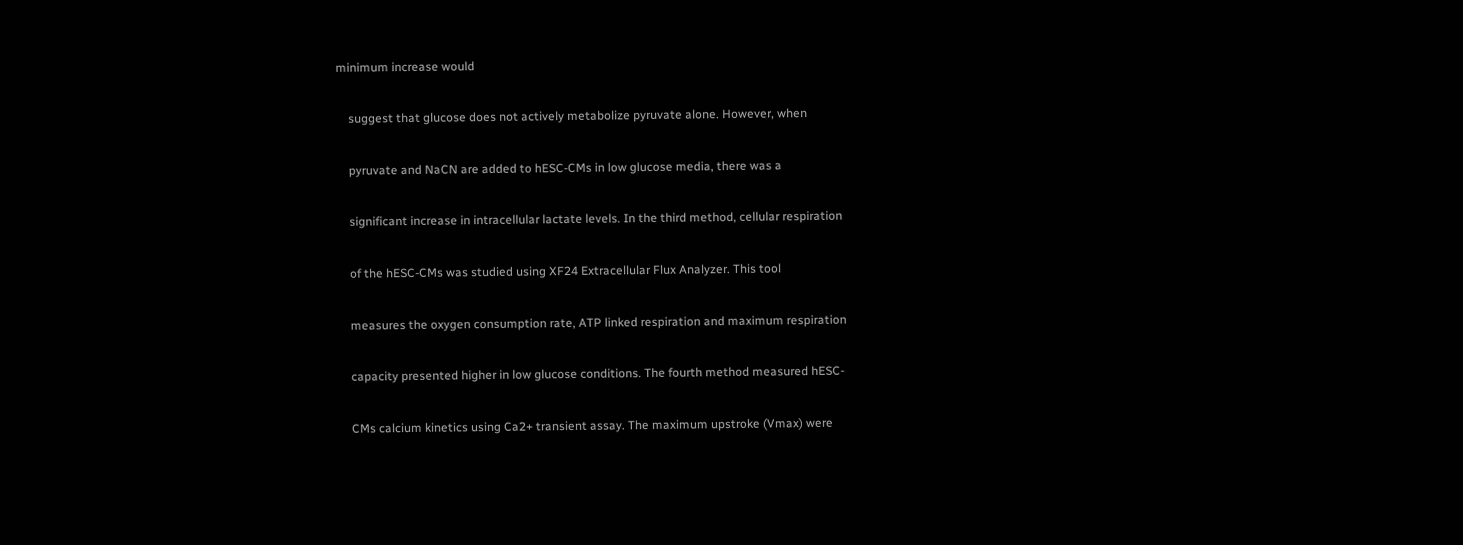minimum increase would

    suggest that glucose does not actively metabolize pyruvate alone. However, when

    pyruvate and NaCN are added to hESC-CMs in low glucose media, there was a

    significant increase in intracellular lactate levels. In the third method, cellular respiration

    of the hESC-CMs was studied using XF24 Extracellular Flux Analyzer. This tool

    measures the oxygen consumption rate, ATP linked respiration and maximum respiration

    capacity presented higher in low glucose conditions. The fourth method measured hESC-

    CMs calcium kinetics using Ca2+ transient assay. The maximum upstroke (Vmax) were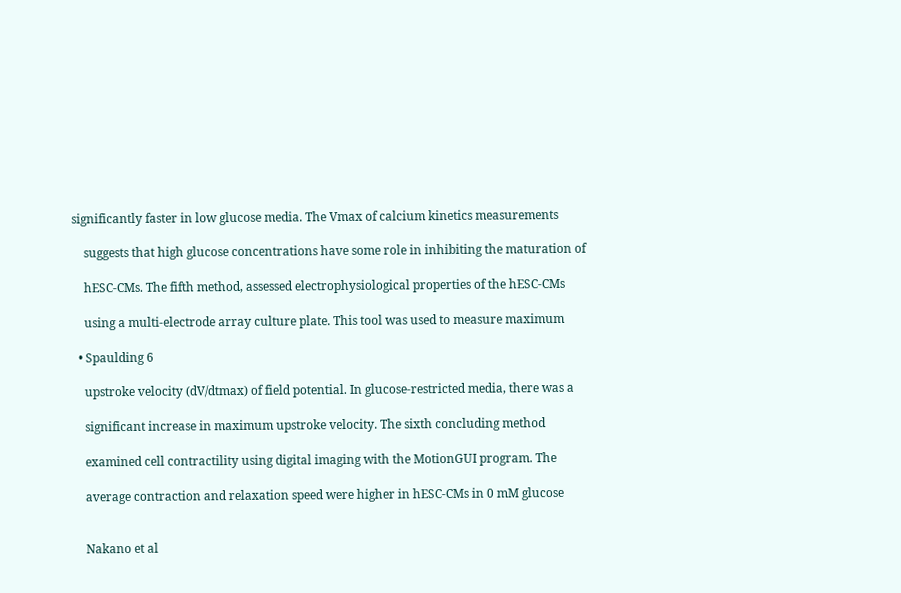significantly faster in low glucose media. The Vmax of calcium kinetics measurements

    suggests that high glucose concentrations have some role in inhibiting the maturation of

    hESC-CMs. The fifth method, assessed electrophysiological properties of the hESC-CMs

    using a multi-electrode array culture plate. This tool was used to measure maximum

  • Spaulding 6

    upstroke velocity (dV/dtmax) of field potential. In glucose-restricted media, there was a

    significant increase in maximum upstroke velocity. The sixth concluding method

    examined cell contractility using digital imaging with the MotionGUI program. The

    average contraction and relaxation speed were higher in hESC-CMs in 0 mM glucose


    Nakano et al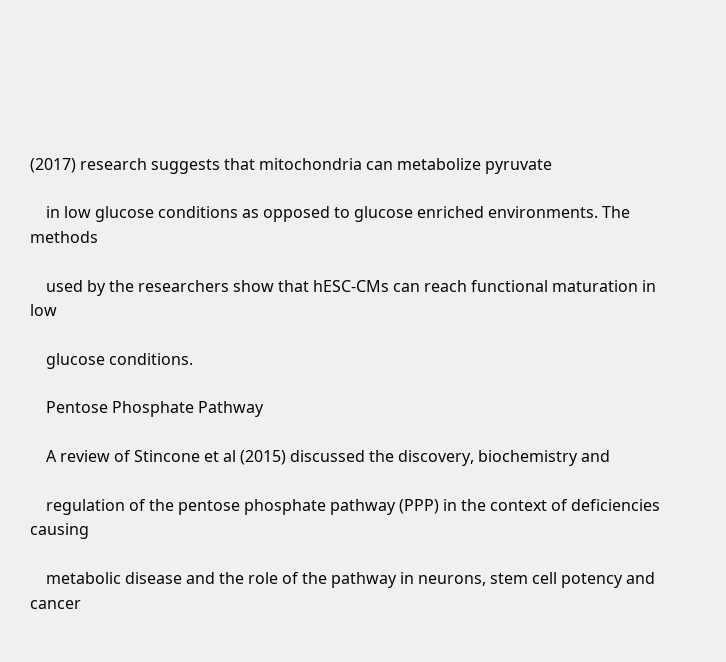(2017) research suggests that mitochondria can metabolize pyruvate

    in low glucose conditions as opposed to glucose enriched environments. The methods

    used by the researchers show that hESC-CMs can reach functional maturation in low

    glucose conditions.

    Pentose Phosphate Pathway

    A review of Stincone et al (2015) discussed the discovery, biochemistry and

    regulation of the pentose phosphate pathway (PPP) in the context of deficiencies causing

    metabolic disease and the role of the pathway in neurons, stem cell potency and cancer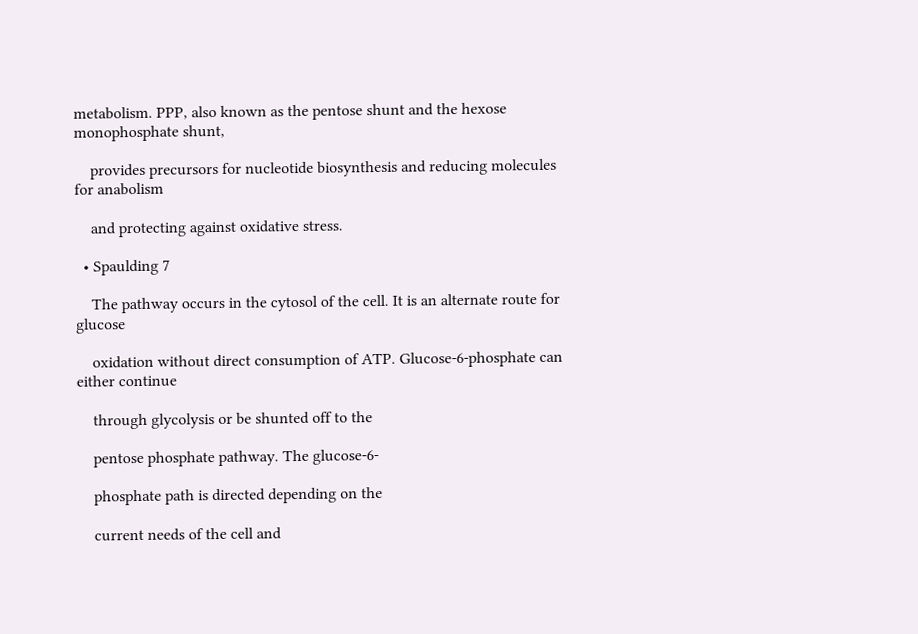metabolism. PPP, also known as the pentose shunt and the hexose monophosphate shunt,

    provides precursors for nucleotide biosynthesis and reducing molecules for anabolism

    and protecting against oxidative stress.

  • Spaulding 7

    The pathway occurs in the cytosol of the cell. It is an alternate route for glucose

    oxidation without direct consumption of ATP. Glucose-6-phosphate can either continue

    through glycolysis or be shunted off to the

    pentose phosphate pathway. The glucose-6-

    phosphate path is directed depending on the

    current needs of the cell and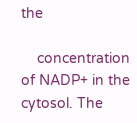the

    concentration of NADP+ in the cytosol. The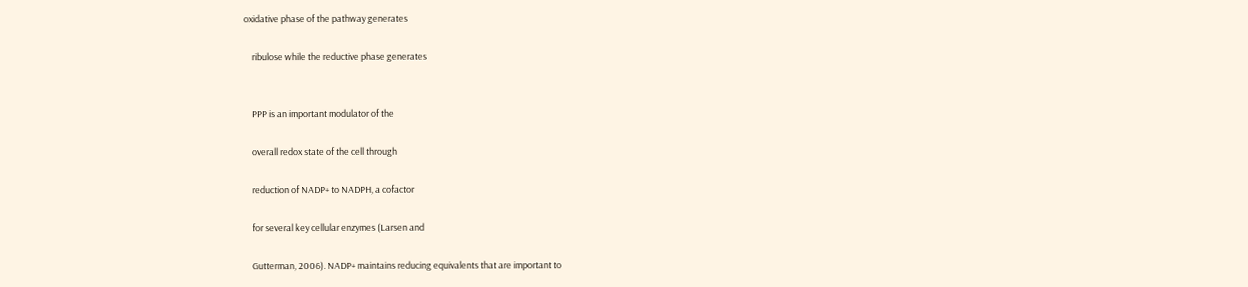oxidative phase of the pathway generates

    ribulose while the reductive phase generates


    PPP is an important modulator of the

    overall redox state of the cell through

    reduction of NADP+ to NADPH, a cofactor

    for several key cellular enzymes (Larsen and

    Gutterman, 2006). NADP+ maintains reducing equivalents that are important to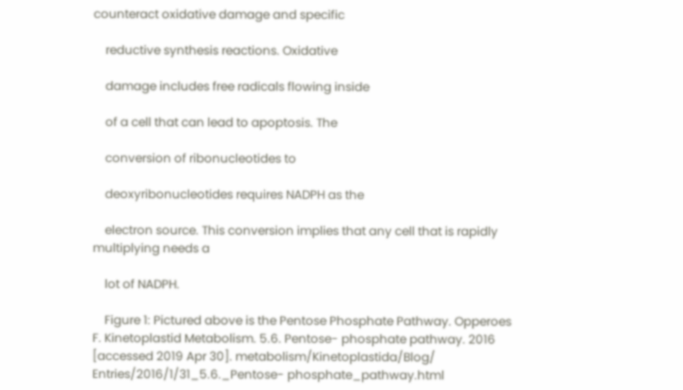counteract oxidative damage and specific

    reductive synthesis reactions. Oxidative

    damage includes free radicals flowing inside

    of a cell that can lead to apoptosis. The

    conversion of ribonucleotides to

    deoxyribonucleotides requires NADPH as the

    electron source. This conversion implies that any cell that is rapidly multiplying needs a

    lot of NADPH.

    Figure 1: Pictured above is the Pentose Phosphate Pathway. Opperoes F. Kinetoplastid Metabolism. 5.6. Pentose- phosphate pathway. 2016 [accessed 2019 Apr 30]. metabolism/Kinetoplastida/Blog/ Entries/2016/1/31_5.6._Pentose- phosphate_pathway.html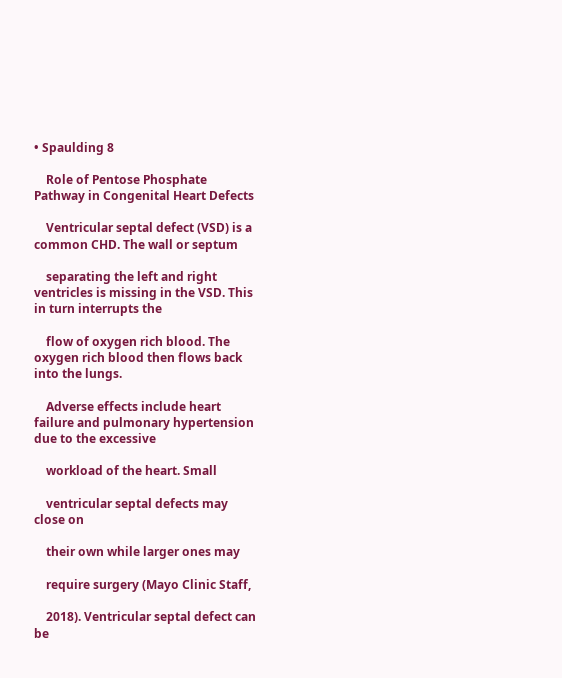• Spaulding 8

    Role of Pentose Phosphate Pathway in Congenital Heart Defects

    Ventricular septal defect (VSD) is a common CHD. The wall or septum

    separating the left and right ventricles is missing in the VSD. This in turn interrupts the

    flow of oxygen rich blood. The oxygen rich blood then flows back into the lungs.

    Adverse effects include heart failure and pulmonary hypertension due to the excessive

    workload of the heart. Small

    ventricular septal defects may close on

    their own while larger ones may

    require surgery (Mayo Clinic Staff,

    2018). Ventricular septal defect can be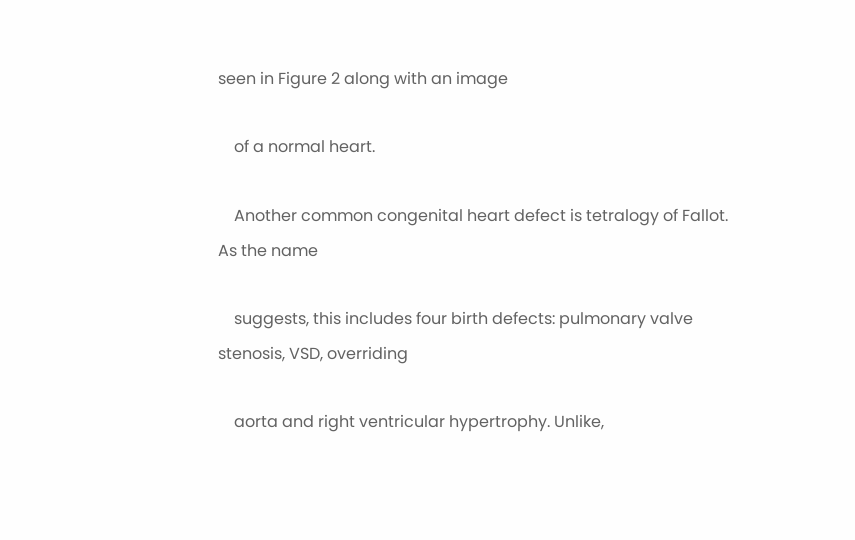seen in Figure 2 along with an image

    of a normal heart.

    Another common congenital heart defect is tetralogy of Fallot. As the name

    suggests, this includes four birth defects: pulmonary valve stenosis, VSD, overriding

    aorta and right ventricular hypertrophy. Unlike,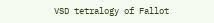VSD tetralogy of Fallot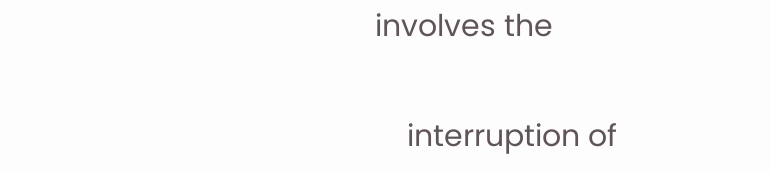involves the

    interruption of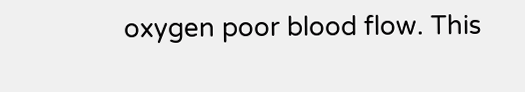oxygen poor blood flow. This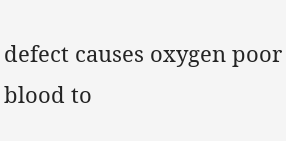defect causes oxygen poor blood to